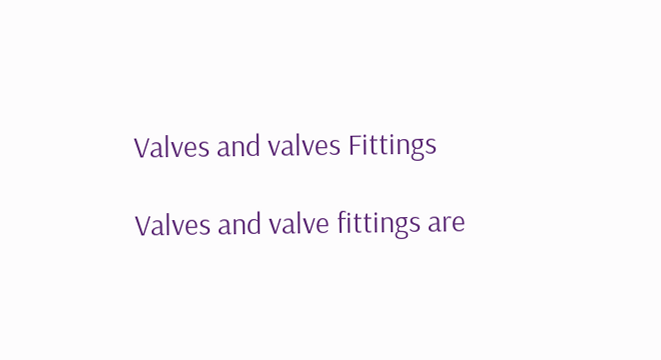Valves and valves Fittings

Valves and valve fittings are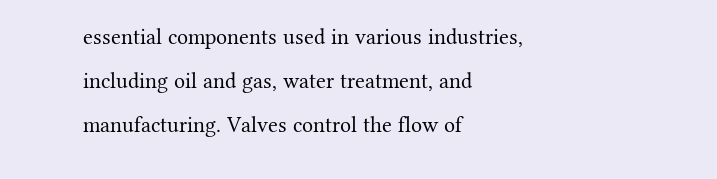essential components used in various industries, including oil and gas, water treatment, and manufacturing. Valves control the flow of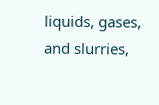liquids, gases, and slurries,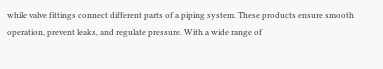while valve fittings connect different parts of a piping system. These products ensure smooth operation, prevent leaks, and regulate pressure. With a wide range of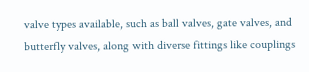valve types available, such as ball valves, gate valves, and butterfly valves, along with diverse fittings like couplings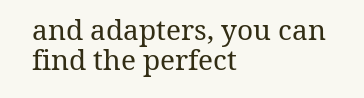and adapters, you can find the perfect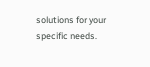solutions for your specific needs.